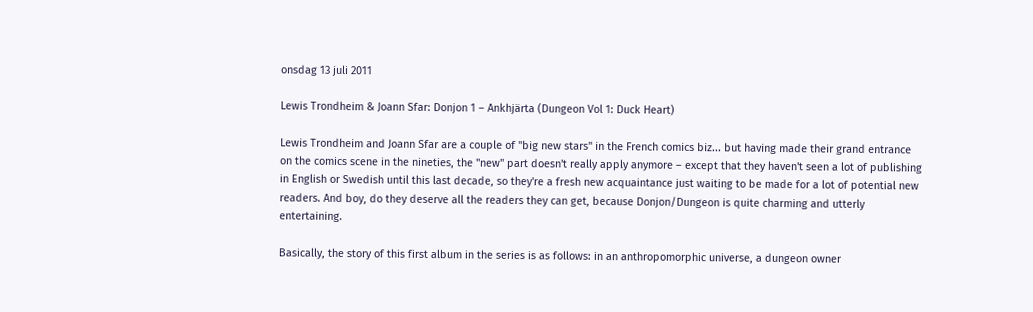onsdag 13 juli 2011

Lewis Trondheim & Joann Sfar: Donjon 1 – Ankhjärta (Dungeon Vol 1: Duck Heart)

Lewis Trondheim and Joann Sfar are a couple of "big new stars" in the French comics biz... but having made their grand entrance on the comics scene in the nineties, the "new" part doesn't really apply anymore – except that they haven't seen a lot of publishing in English or Swedish until this last decade, so they're a fresh new acquaintance just waiting to be made for a lot of potential new readers. And boy, do they deserve all the readers they can get, because Donjon/Dungeon is quite charming and utterly entertaining.

Basically, the story of this first album in the series is as follows: in an anthropomorphic universe, a dungeon owner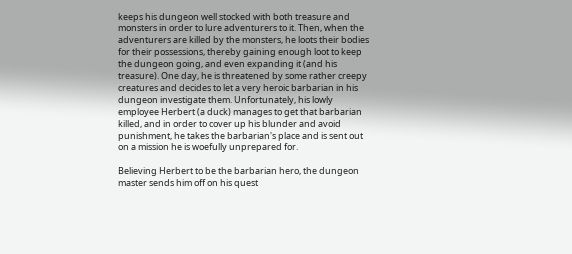keeps his dungeon well stocked with both treasure and monsters in order to lure adventurers to it. Then, when the adventurers are killed by the monsters, he loots their bodies for their possessions, thereby gaining enough loot to keep the dungeon going, and even expanding it (and his treasure). One day, he is threatened by some rather creepy creatures and decides to let a very heroic barbarian in his dungeon investigate them. Unfortunately, his lowly employee Herbert (a duck) manages to get that barbarian killed, and in order to cover up his blunder and avoid punishment, he takes the barbarian's place and is sent out on a mission he is woefully unprepared for.

Believing Herbert to be the barbarian hero, the dungeon master sends him off on his quest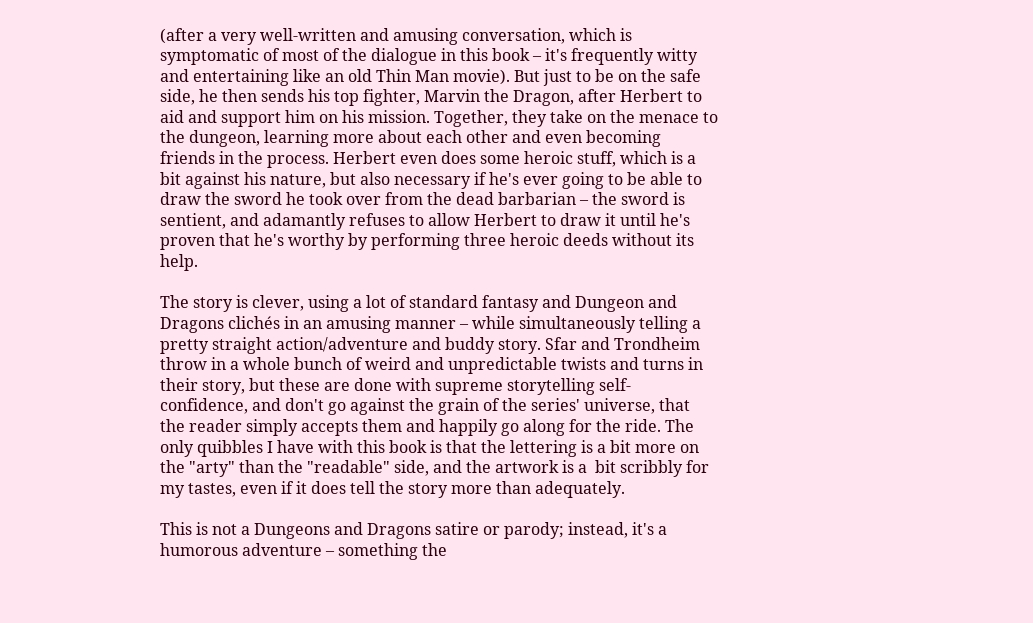(after a very well-written and amusing conversation, which is symptomatic of most of the dialogue in this book – it's frequently witty and entertaining like an old Thin Man movie). But just to be on the safe side, he then sends his top fighter, Marvin the Dragon, after Herbert to aid and support him on his mission. Together, they take on the menace to the dungeon, learning more about each other and even becoming friends in the process. Herbert even does some heroic stuff, which is a bit against his nature, but also necessary if he's ever going to be able to draw the sword he took over from the dead barbarian – the sword is sentient, and adamantly refuses to allow Herbert to draw it until he's proven that he's worthy by performing three heroic deeds without its help.

The story is clever, using a lot of standard fantasy and Dungeon and Dragons clichés in an amusing manner – while simultaneously telling a pretty straight action/adventure and buddy story. Sfar and Trondheim throw in a whole bunch of weird and unpredictable twists and turns in their story, but these are done with supreme storytelling self-confidence, and don't go against the grain of the series' universe, that the reader simply accepts them and happily go along for the ride. The only quibbles I have with this book is that the lettering is a bit more on the "arty" than the "readable" side, and the artwork is a  bit scribbly for my tastes, even if it does tell the story more than adequately.

This is not a Dungeons and Dragons satire or parody; instead, it's a humorous adventure – something the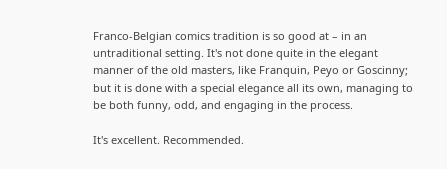Franco-Belgian comics tradition is so good at – in an untraditional setting. It's not done quite in the elegant manner of the old masters, like Franquin, Peyo or Goscinny; but it is done with a special elegance all its own, managing to be both funny, odd, and engaging in the process.

It's excellent. Recommended.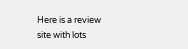Here is a review site with lots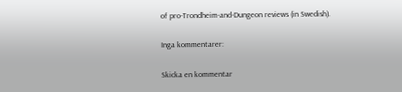of pro-Trondheim-and-Dungeon reviews (in Swedish).

Inga kommentarer:

Skicka en kommentar